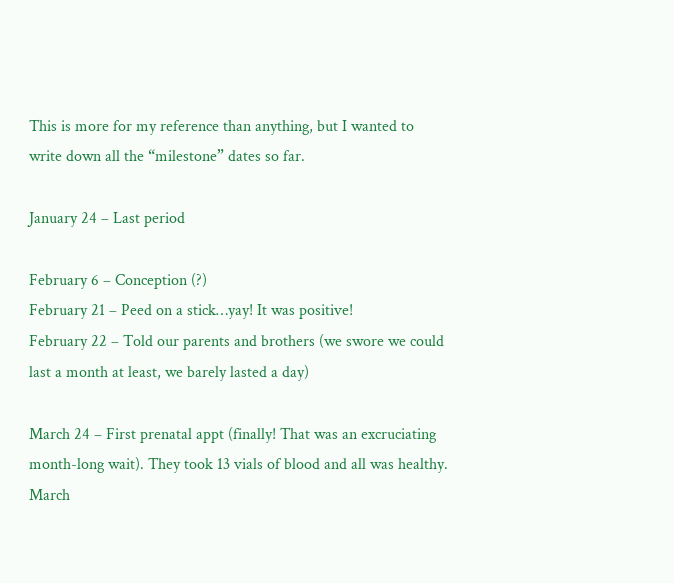This is more for my reference than anything, but I wanted to write down all the “milestone” dates so far.

January 24 – Last period

February 6 – Conception (?)
February 21 – Peed on a stick…yay! It was positive!
February 22 – Told our parents and brothers (we swore we could last a month at least, we barely lasted a day)

March 24 – First prenatal appt (finally! That was an excruciating month-long wait). They took 13 vials of blood and all was healthy.
March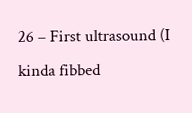26 – First ultrasound (I kinda fibbed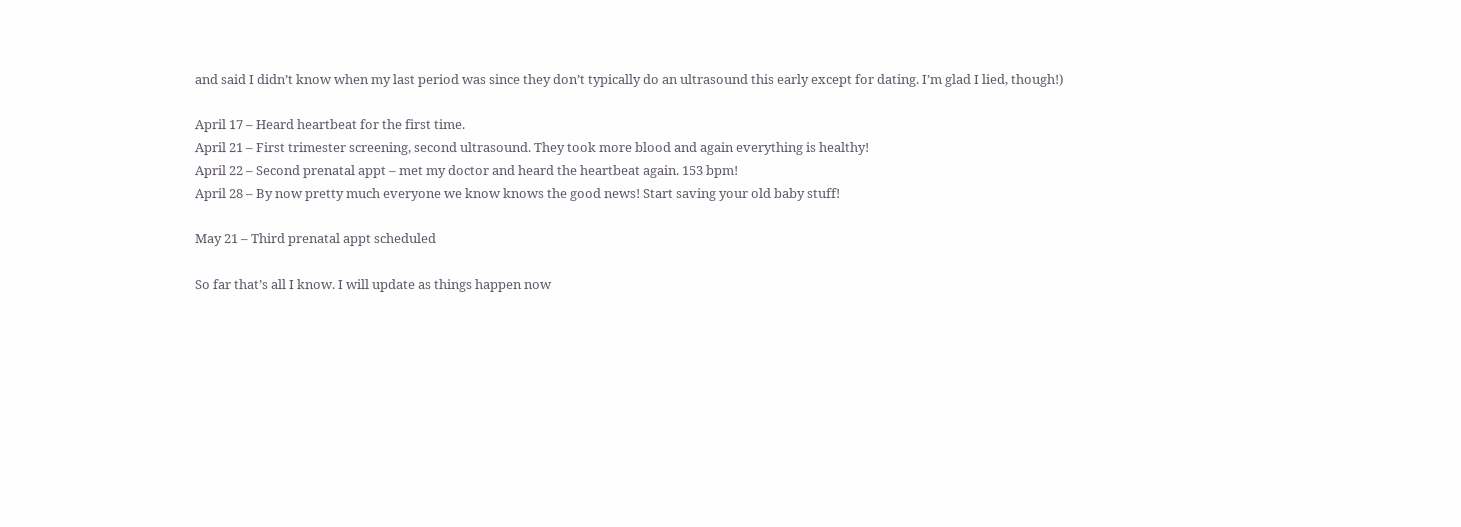and said I didn’t know when my last period was since they don’t typically do an ultrasound this early except for dating. I’m glad I lied, though!)

April 17 – Heard heartbeat for the first time.
April 21 – First trimester screening, second ultrasound. They took more blood and again everything is healthy!
April 22 – Second prenatal appt – met my doctor and heard the heartbeat again. 153 bpm!
April 28 – By now pretty much everyone we know knows the good news! Start saving your old baby stuff!

May 21 – Third prenatal appt scheduled

So far that’s all I know. I will update as things happen now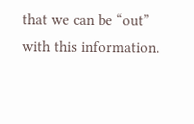that we can be “out” with this information.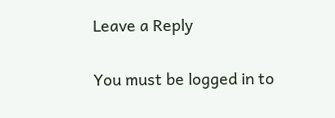Leave a Reply

You must be logged in to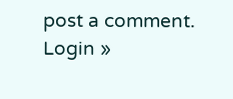post a comment. Login »